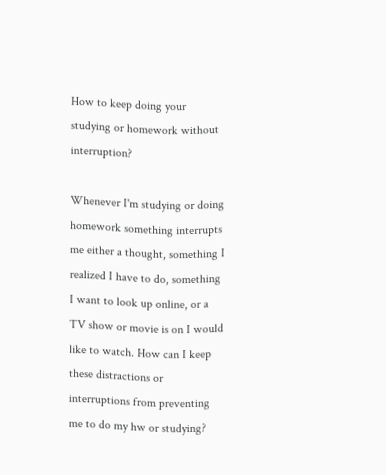How to keep doing your studying or homework without interruption?

Whenever I'm studying or doing homework something interrupts me either a thought, something I realized I have to do, something I want to look up online, or a TV show or movie is on I would like to watch. How can I keep these distractions or interruptions from preventing me to do my hw or studying?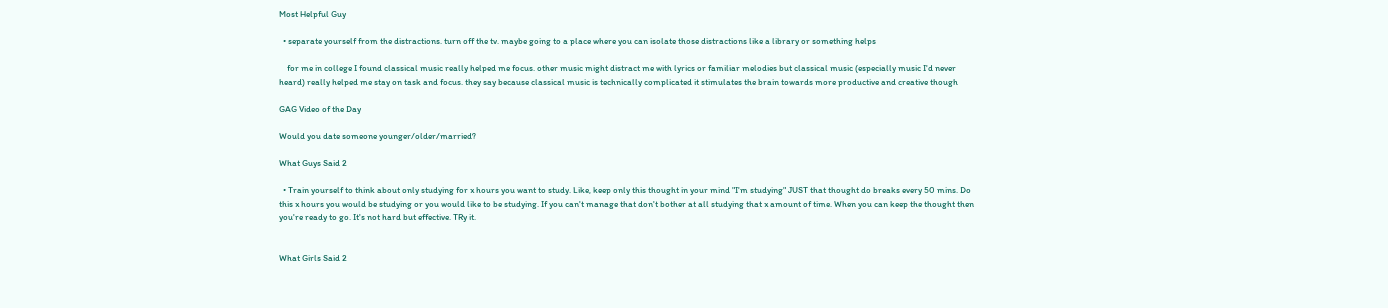Most Helpful Guy

  • separate yourself from the distractions. turn off the tv. maybe going to a place where you can isolate those distractions like a library or something helps

    for me in college I found classical music really helped me focus. other music might distract me with lyrics or familiar melodies but classical music (especially music I'd never heard) really helped me stay on task and focus. they say because classical music is technically complicated it stimulates the brain towards more productive and creative though

GAG Video of the Day

Would you date someone younger/older/married?

What Guys Said 2

  • Train yourself to think about only studying for x hours you want to study. Like, keep only this thought in your mind "I'm studying" JUST that thought do breaks every 50 mins. Do this x hours you would be studying or you would like to be studying. If you can't manage that don't bother at all studying that x amount of time. When you can keep the thought then you're ready to go. It's not hard but effective. TRy it.


What Girls Said 2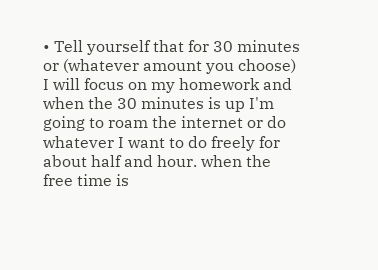• Tell yourself that for 30 minutes or (whatever amount you choose) I will focus on my homework and when the 30 minutes is up I'm going to roam the internet or do whatever I want to do freely for about half and hour. when the free time is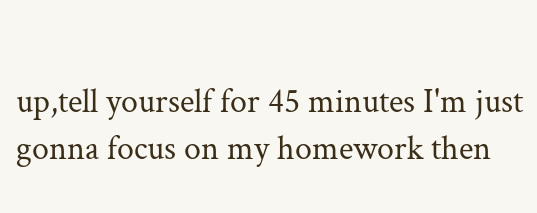up,tell yourself for 45 minutes I'm just gonna focus on my homework then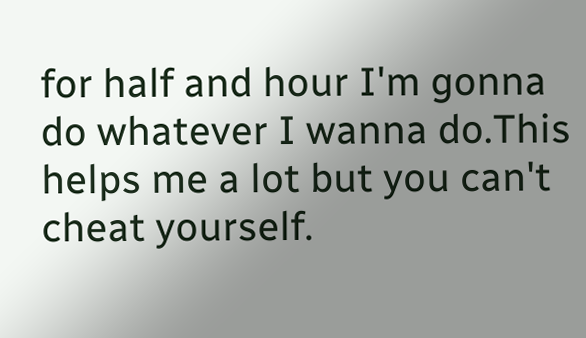for half and hour I'm gonna do whatever I wanna do.This helps me a lot but you can't cheat yourself.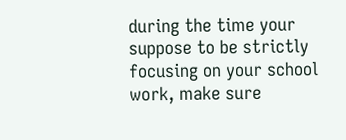during the time your suppose to be strictly focusing on your school work, make sure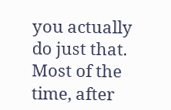you actually do just that. Most of the time, after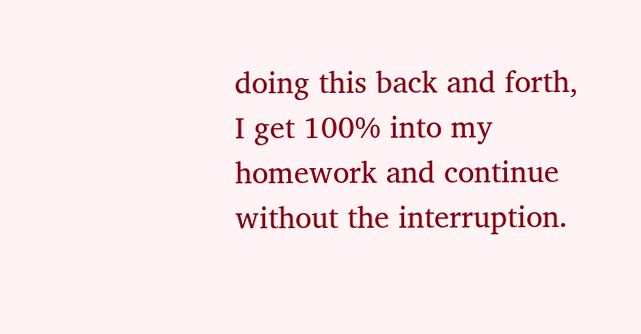doing this back and forth, I get 100% into my homework and continue without the interruption.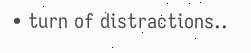• turn of distractions..